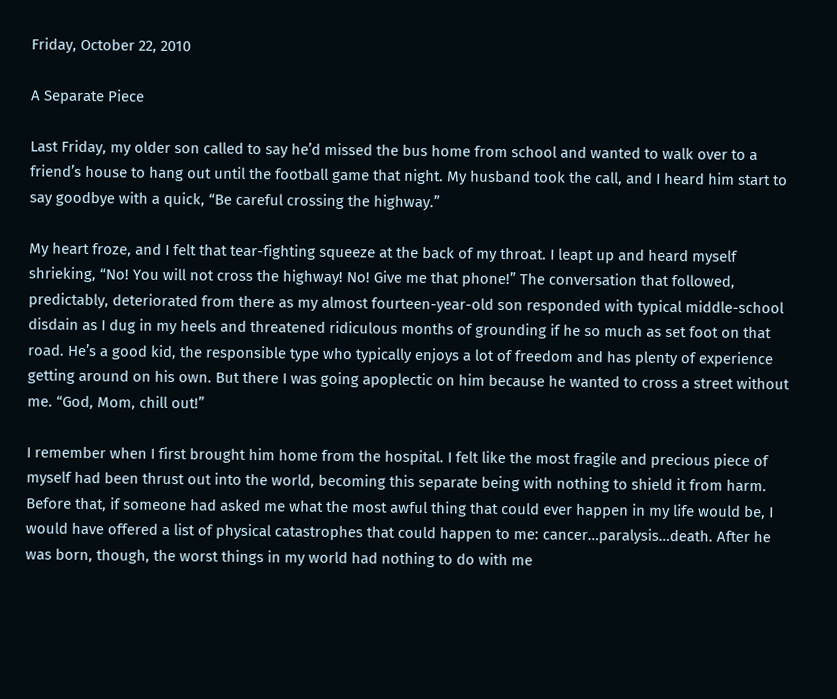Friday, October 22, 2010

A Separate Piece

Last Friday, my older son called to say he’d missed the bus home from school and wanted to walk over to a friend’s house to hang out until the football game that night. My husband took the call, and I heard him start to say goodbye with a quick, “Be careful crossing the highway.”

My heart froze, and I felt that tear-fighting squeeze at the back of my throat. I leapt up and heard myself shrieking, “No! You will not cross the highway! No! Give me that phone!” The conversation that followed, predictably, deteriorated from there as my almost fourteen-year-old son responded with typical middle-school disdain as I dug in my heels and threatened ridiculous months of grounding if he so much as set foot on that road. He’s a good kid, the responsible type who typically enjoys a lot of freedom and has plenty of experience getting around on his own. But there I was going apoplectic on him because he wanted to cross a street without me. “God, Mom, chill out!”

I remember when I first brought him home from the hospital. I felt like the most fragile and precious piece of myself had been thrust out into the world, becoming this separate being with nothing to shield it from harm. Before that, if someone had asked me what the most awful thing that could ever happen in my life would be, I would have offered a list of physical catastrophes that could happen to me: cancer…paralysis…death. After he was born, though, the worst things in my world had nothing to do with me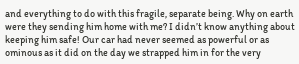and everything to do with this fragile, separate being. Why on earth were they sending him home with me? I didn’t know anything about keeping him safe! Our car had never seemed as powerful or as ominous as it did on the day we strapped him in for the very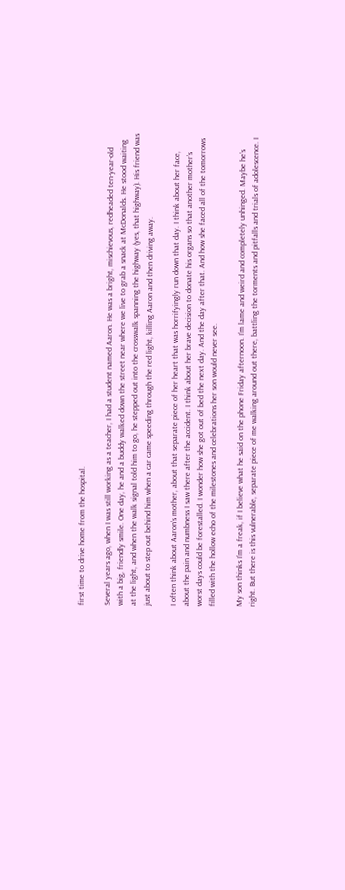first time to drive home from the hospital.

Several years ago, when I was still working as a teacher, I had a student named Aaron. He was a bright, mischievous, redheaded ten-year-old with a big, friendly smile. One day, he and a buddy walked down the street near where we live to grab a snack at McDonalds. He stood waiting at the light, and when the walk signal told him to go, he stepped out into the crosswalk spanning the highway (yes, that highway). His friend was just about to step out behind him when a car came speeding through the red light, killing Aaron and then driving away.

I often think about Aaron’s mother, about that separate piece of her heart that was horrifyingly run down that day. I think about her face, about the pain and numbness I saw there after the accident. I think about her brave decision to donate his organs so that another mother’s worst days could be forestalled. I wonder how she got out of bed the next day. And the day after that. And how she faced all of the tomorrows filled with the hollow echo of the milestones and celebrations her son would never see.

My son thinks I’m a freak, if I believe what he said on the phone Friday afternoon. I’m lame and weird and completely unhinged. Maybe he’s right. But there is this vulnerable, separate piece of me walking around out there, battling the torments and pitfalls and trials of adolescence. I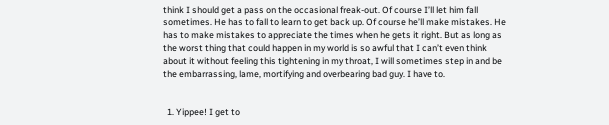think I should get a pass on the occasional freak-out. Of course I’ll let him fall sometimes. He has to fall to learn to get back up. Of course he’ll make mistakes. He has to make mistakes to appreciate the times when he gets it right. But as long as the worst thing that could happen in my world is so awful that I can’t even think about it without feeling this tightening in my throat, I will sometimes step in and be the embarrassing, lame, mortifying and overbearing bad guy. I have to.


  1. Yippee! I get to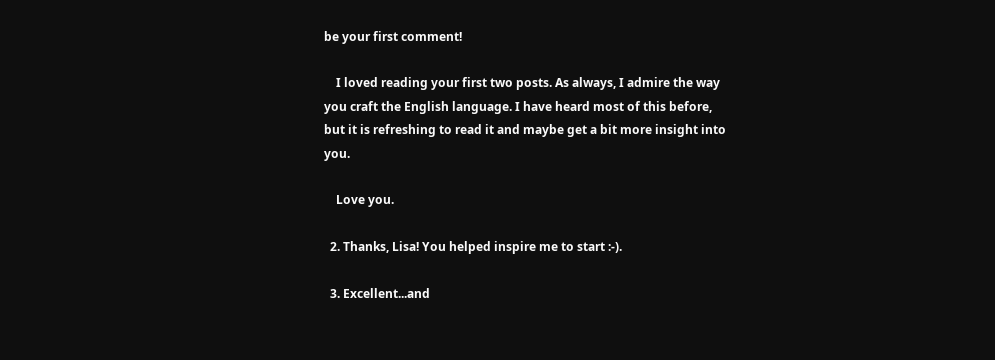be your first comment!

    I loved reading your first two posts. As always, I admire the way you craft the English language. I have heard most of this before, but it is refreshing to read it and maybe get a bit more insight into you.

    Love you.

  2. Thanks, Lisa! You helped inspire me to start :-).

  3. Excellent...and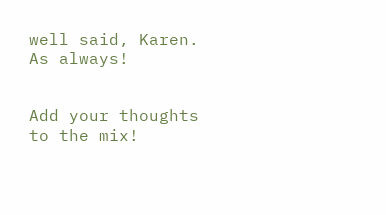well said, Karen. As always!


Add your thoughts to the mix!